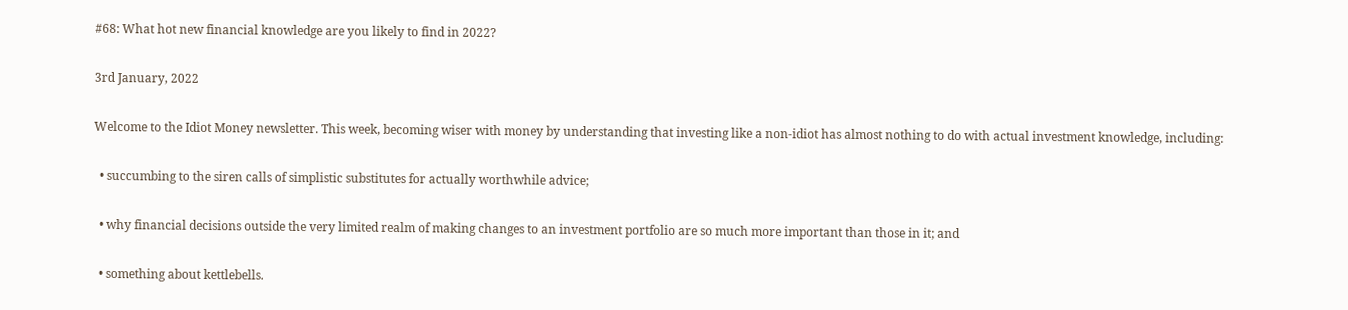#68: What hot new financial knowledge are you likely to find in 2022?

3rd January, 2022

Welcome to the Idiot Money newsletter. This week, becoming wiser with money by understanding that investing like a non-idiot has almost nothing to do with actual investment knowledge, including:

  • succumbing to the siren calls of simplistic substitutes for actually worthwhile advice;

  • why financial decisions outside the very limited realm of making changes to an investment portfolio are so much more important than those in it; and

  • something about kettlebells.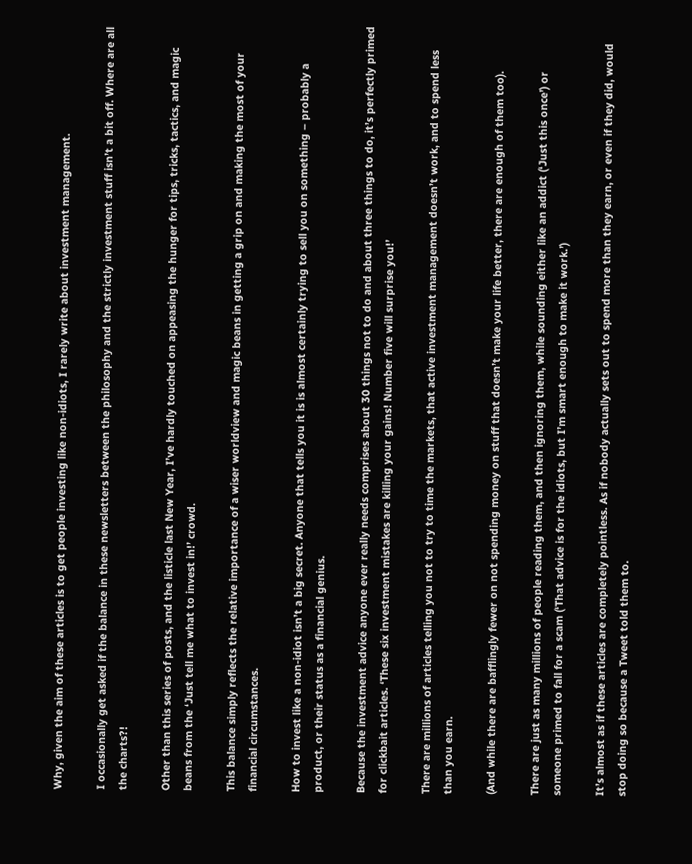Why, given the aim of these articles is to get people investing like non-idiots, I rarely write about investment management.

I occasionally get asked if the balance in these newsletters between the philosophy and the strictly investment stuff isn’t a bit off. Where are all the charts?!

Other than this series of posts, and the listicle last New Year, I’ve hardly touched on appeasing the hunger for tips, tricks, tactics, and magic beans from the ‘Just tell me what to invest in!’ crowd.

This balance simply reflects the relative importance of a wiser worldview and magic beans in getting a grip on and making the most of your financial circumstances.

How to invest like a non-idiot isn’t a big secret. Anyone that tells you it is is almost certainly trying to sell you on something – probably a product, or their status as a financial genius.

Because the investment advice anyone ever really needs comprises about 30 things not to do and about three things to do, it’s perfectly primed for clickbait articles. ‘These six investment mistakes are killing your gains! Number five will surprise you!’

There are millions of articles telling you not to try to time the markets, that active investment management doesn’t work, and to spend less than you earn.

(And while there are bafflingly fewer on not spending money on stuff that doesn’t make your life better, there are enough of them too).

There are just as many millions of people reading them, and then ignoring them, while sounding either like an addict (‘Just this once’) or someone primed to fall for a scam (‘That advice is for the idiots, but I’m smart enough to make it work.’)

It’s almost as if these articles are completely pointless. As if nobody actually sets out to spend more than they earn, or even if they did, would stop doing so because a Tweet told them to.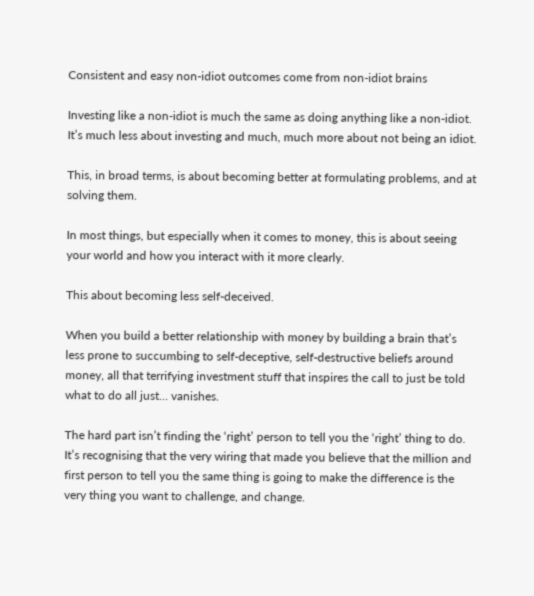Consistent and easy non-idiot outcomes come from non-idiot brains

Investing like a non-idiot is much the same as doing anything like a non-idiot. It’s much less about investing and much, much more about not being an idiot.

This, in broad terms, is about becoming better at formulating problems, and at solving them.

In most things, but especially when it comes to money, this is about seeing your world and how you interact with it more clearly.

This about becoming less self-deceived.

When you build a better relationship with money by building a brain that’s less prone to succumbing to self-deceptive, self-destructive beliefs around money, all that terrifying investment stuff that inspires the call to just be told what to do all just… vanishes.

The hard part isn’t finding the ‘right’ person to tell you the ‘right’ thing to do. It’s recognising that the very wiring that made you believe that the million and first person to tell you the same thing is going to make the difference is the very thing you want to challenge, and change.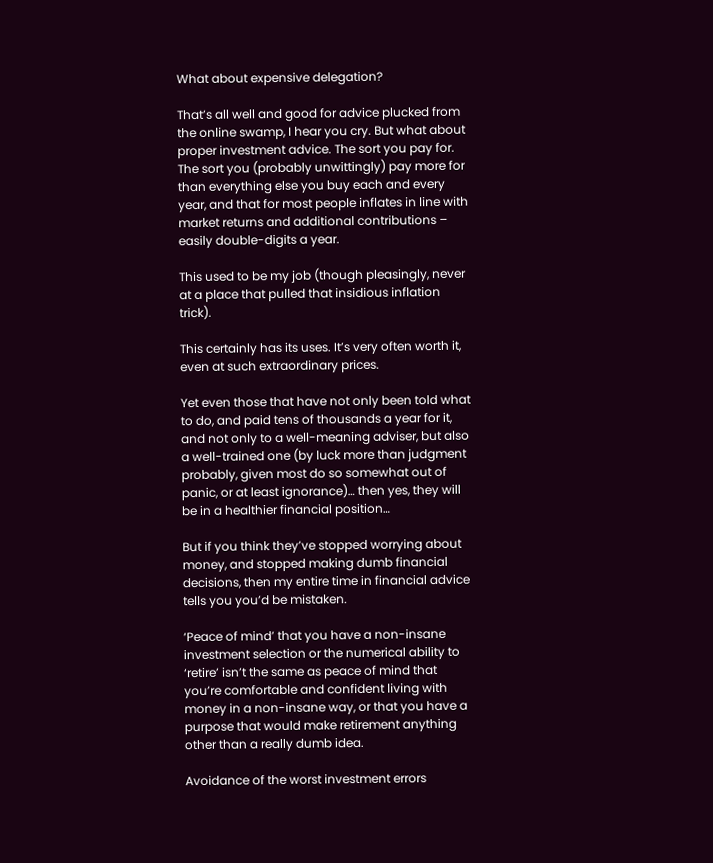What about expensive delegation?

That’s all well and good for advice plucked from the online swamp, I hear you cry. But what about proper investment advice. The sort you pay for. The sort you (probably unwittingly) pay more for than everything else you buy each and every year, and that for most people inflates in line with market returns and additional contributions – easily double-digits a year.

This used to be my job (though pleasingly, never at a place that pulled that insidious inflation trick).

This certainly has its uses. It’s very often worth it, even at such extraordinary prices.

Yet even those that have not only been told what to do, and paid tens of thousands a year for it, and not only to a well-meaning adviser, but also a well-trained one (by luck more than judgment probably, given most do so somewhat out of panic, or at least ignorance)… then yes, they will be in a healthier financial position…

But if you think they’ve stopped worrying about money, and stopped making dumb financial decisions, then my entire time in financial advice tells you you’d be mistaken.

‘Peace of mind’ that you have a non-insane investment selection or the numerical ability to ‘retire’ isn’t the same as peace of mind that you’re comfortable and confident living with money in a non-insane way, or that you have a purpose that would make retirement anything other than a really dumb idea.

Avoidance of the worst investment errors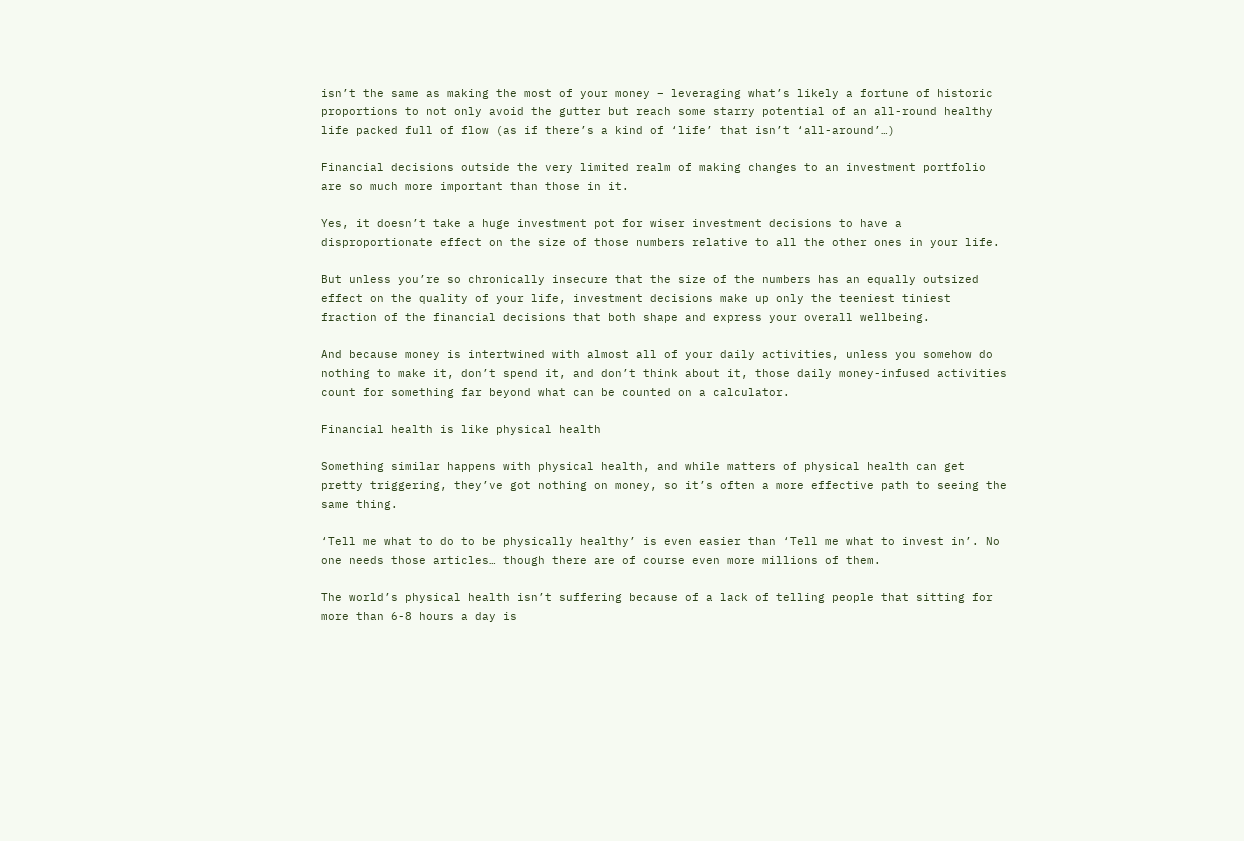isn’t the same as making the most of your money – leveraging what’s likely a fortune of historic proportions to not only avoid the gutter but reach some starry potential of an all-round healthy life packed full of flow (as if there’s a kind of ‘life’ that isn’t ‘all-around’…)

Financial decisions outside the very limited realm of making changes to an investment portfolio are so much more important than those in it.

Yes, it doesn’t take a huge investment pot for wiser investment decisions to have a disproportionate effect on the size of those numbers relative to all the other ones in your life.

But unless you’re so chronically insecure that the size of the numbers has an equally outsized effect on the quality of your life, investment decisions make up only the teeniest tiniest fraction of the financial decisions that both shape and express your overall wellbeing.

And because money is intertwined with almost all of your daily activities, unless you somehow do nothing to make it, don’t spend it, and don’t think about it, those daily money-infused activities count for something far beyond what can be counted on a calculator.

Financial health is like physical health

Something similar happens with physical health, and while matters of physical health can get pretty triggering, they’ve got nothing on money, so it’s often a more effective path to seeing the same thing.

‘Tell me what to do to be physically healthy’ is even easier than ‘Tell me what to invest in’. No one needs those articles… though there are of course even more millions of them.

The world’s physical health isn’t suffering because of a lack of telling people that sitting for more than 6-8 hours a day is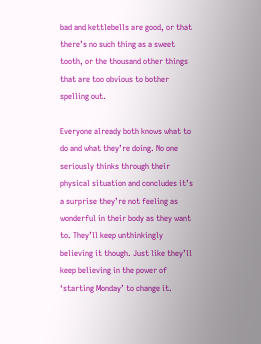bad and kettlebells are good, or that there’s no such thing as a sweet tooth, or the thousand other things that are too obvious to bother spelling out.

Everyone already both knows what to do and what they’re doing. No one seriously thinks through their physical situation and concludes it’s a surprise they’re not feeling as wonderful in their body as they want to. They’ll keep unthinkingly believing it though. Just like they’ll keep believing in the power of ‘starting Monday’ to change it.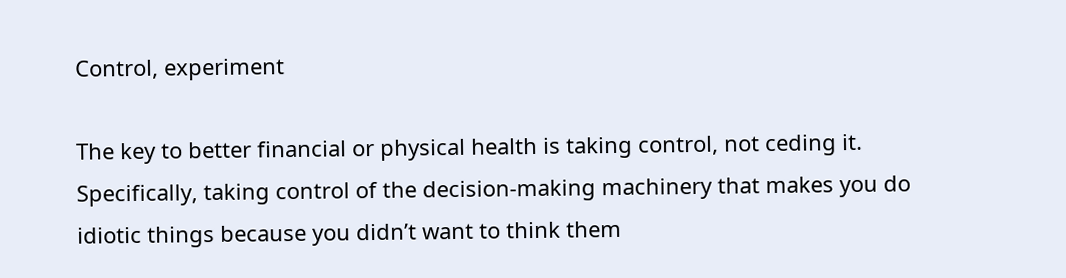Control, experiment

The key to better financial or physical health is taking control, not ceding it. Specifically, taking control of the decision-making machinery that makes you do idiotic things because you didn’t want to think them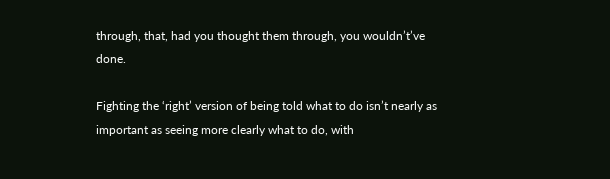through, that, had you thought them through, you wouldn’t’ve done.

Fighting the ‘right’ version of being told what to do isn’t nearly as important as seeing more clearly what to do, with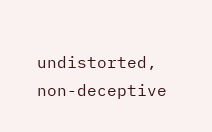undistorted, non-deceptive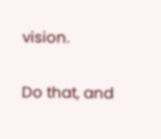vision.

Do that, and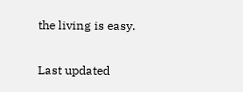the living is easy.

Last updated